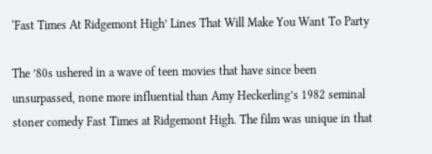‘Fast Times At Ridgemont High’ Lines That Will Make You Want To Party

The ’80s ushered in a wave of teen movies that have since been unsurpassed, none more influential than Amy Heckerling’s 1982 seminal stoner comedy Fast Times at Ridgemont High. The film was unique in that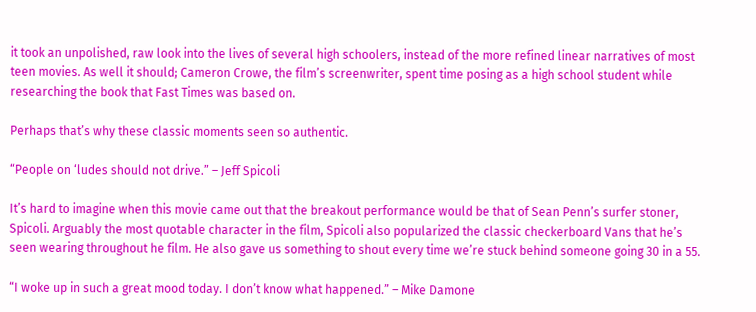it took an unpolished, raw look into the lives of several high schoolers, instead of the more refined linear narratives of most teen movies. As well it should; Cameron Crowe, the film’s screenwriter, spent time posing as a high school student while researching the book that Fast Times was based on.

Perhaps that’s why these classic moments seen so authentic.

“People on ‘ludes should not drive.” – Jeff Spicoli

It’s hard to imagine when this movie came out that the breakout performance would be that of Sean Penn’s surfer stoner, Spicoli. Arguably the most quotable character in the film, Spicoli also popularized the classic checkerboard Vans that he’s seen wearing throughout he film. He also gave us something to shout every time we’re stuck behind someone going 30 in a 55.

“I woke up in such a great mood today. I don’t know what happened.” – Mike Damone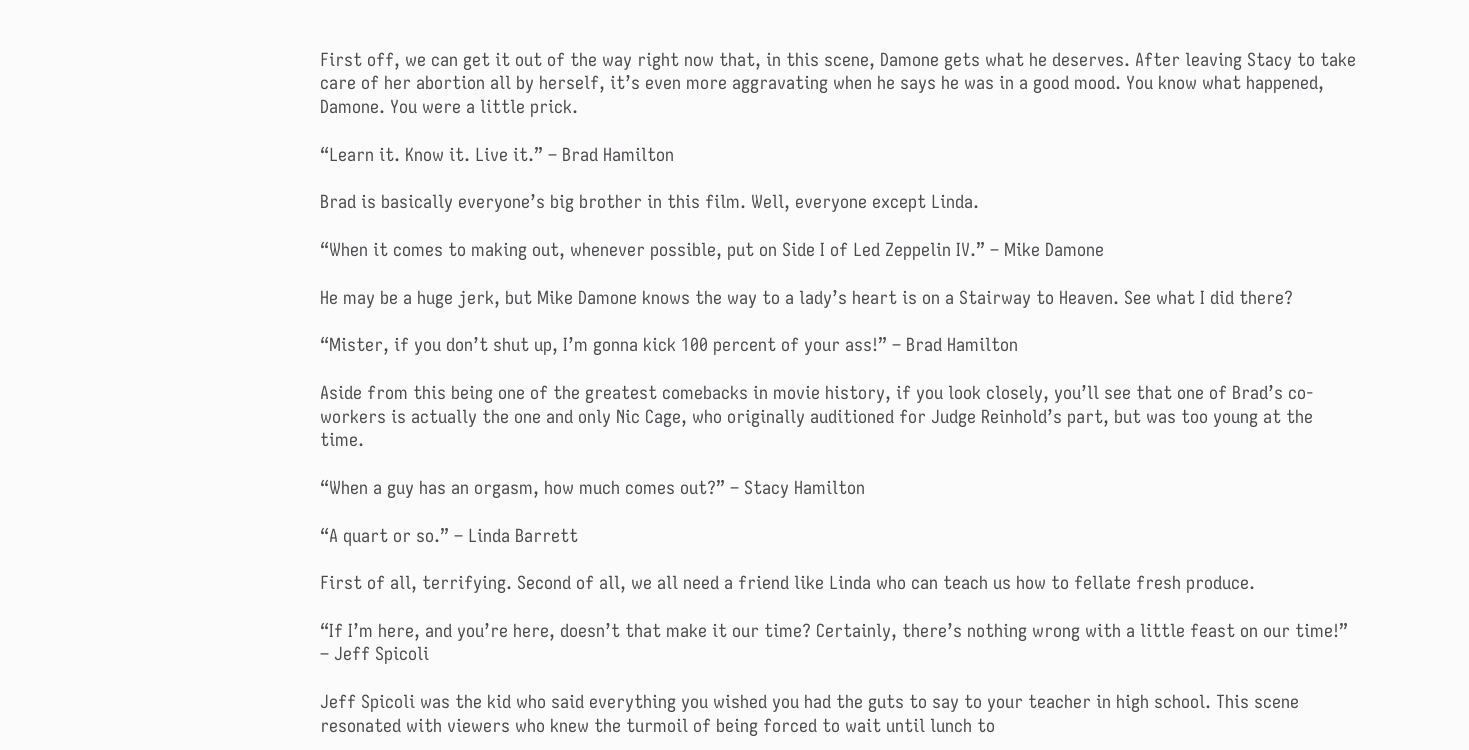First off, we can get it out of the way right now that, in this scene, Damone gets what he deserves. After leaving Stacy to take care of her abortion all by herself, it’s even more aggravating when he says he was in a good mood. You know what happened, Damone. You were a little prick.

“Learn it. Know it. Live it.” – Brad Hamilton

Brad is basically everyone’s big brother in this film. Well, everyone except Linda.

“When it comes to making out, whenever possible, put on Side I of Led Zeppelin IV.” – Mike Damone

He may be a huge jerk, but Mike Damone knows the way to a lady’s heart is on a Stairway to Heaven. See what I did there?

“Mister, if you don’t shut up, I’m gonna kick 100 percent of your ass!” – Brad Hamilton

Aside from this being one of the greatest comebacks in movie history, if you look closely, you’ll see that one of Brad’s co-workers is actually the one and only Nic Cage, who originally auditioned for Judge Reinhold’s part, but was too young at the time.

“When a guy has an orgasm, how much comes out?” – Stacy Hamilton

“A quart or so.” – Linda Barrett

First of all, terrifying. Second of all, we all need a friend like Linda who can teach us how to fellate fresh produce.

“If I’m here, and you’re here, doesn’t that make it our time? Certainly, there’s nothing wrong with a little feast on our time!” – Jeff Spicoli

Jeff Spicoli was the kid who said everything you wished you had the guts to say to your teacher in high school. This scene resonated with viewers who knew the turmoil of being forced to wait until lunch to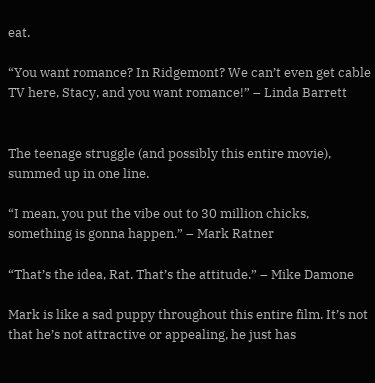eat.

“You want romance? In Ridgemont? We can’t even get cable TV here, Stacy, and you want romance!” – Linda Barrett


The teenage struggle (and possibly this entire movie), summed up in one line.

“I mean, you put the vibe out to 30 million chicks, something is gonna happen.” – Mark Ratner

“That’s the idea, Rat. That’s the attitude.” – Mike Damone

Mark is like a sad puppy throughout this entire film. It’s not that he’s not attractive or appealing, he just has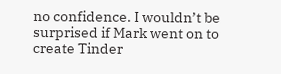no confidence. I wouldn’t be surprised if Mark went on to create Tinder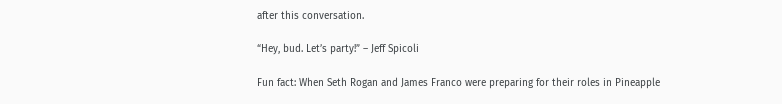after this conversation.

“Hey, bud. Let’s party!” – Jeff Spicoli

Fun fact: When Seth Rogan and James Franco were preparing for their roles in Pineapple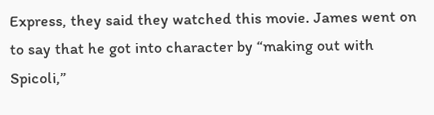Express, they said they watched this movie. James went on to say that he got into character by “making out with Spicoli,”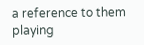a reference to them playing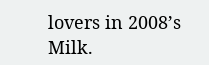lovers in 2008’s Milk.